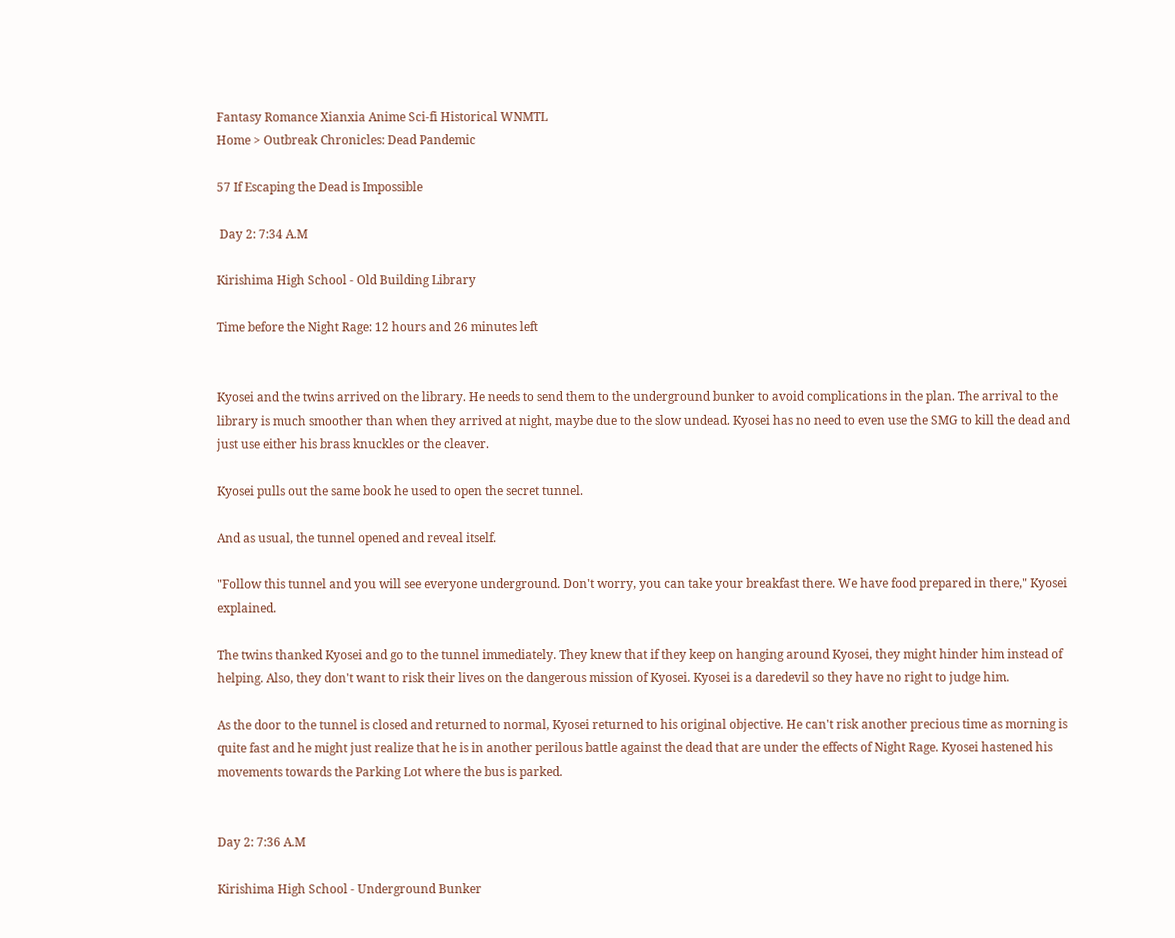Fantasy Romance Xianxia Anime Sci-fi Historical WNMTL
Home > Outbreak Chronicles: Dead Pandemic

57 If Escaping the Dead is Impossible

 Day 2: 7:34 A.M

Kirishima High School - Old Building Library

Time before the Night Rage: 12 hours and 26 minutes left


Kyosei and the twins arrived on the library. He needs to send them to the underground bunker to avoid complications in the plan. The arrival to the library is much smoother than when they arrived at night, maybe due to the slow undead. Kyosei has no need to even use the SMG to kill the dead and just use either his brass knuckles or the cleaver.

Kyosei pulls out the same book he used to open the secret tunnel.

And as usual, the tunnel opened and reveal itself.

"Follow this tunnel and you will see everyone underground. Don't worry, you can take your breakfast there. We have food prepared in there," Kyosei explained.

The twins thanked Kyosei and go to the tunnel immediately. They knew that if they keep on hanging around Kyosei, they might hinder him instead of helping. Also, they don't want to risk their lives on the dangerous mission of Kyosei. Kyosei is a daredevil so they have no right to judge him.

As the door to the tunnel is closed and returned to normal, Kyosei returned to his original objective. He can't risk another precious time as morning is quite fast and he might just realize that he is in another perilous battle against the dead that are under the effects of Night Rage. Kyosei hastened his movements towards the Parking Lot where the bus is parked.


Day 2: 7:36 A.M

Kirishima High School - Underground Bunker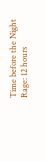Time before the Night Rage: 12 hours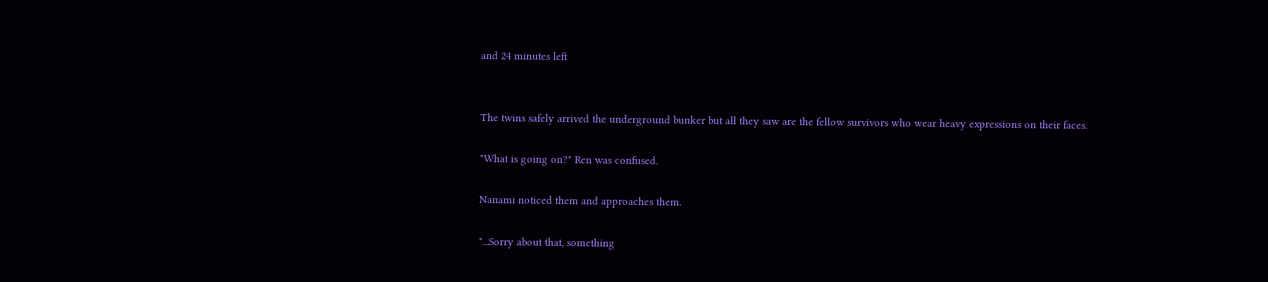and 24 minutes left


The twins safely arrived the underground bunker but all they saw are the fellow survivors who wear heavy expressions on their faces.

"What is going on?" Ren was confused.

Nanami noticed them and approaches them.

"...Sorry about that, something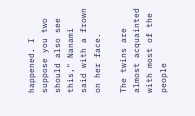happened. I suppose you two should also see this," Nanami said with a frown on her face.

The twins are almost acquainted with most of the people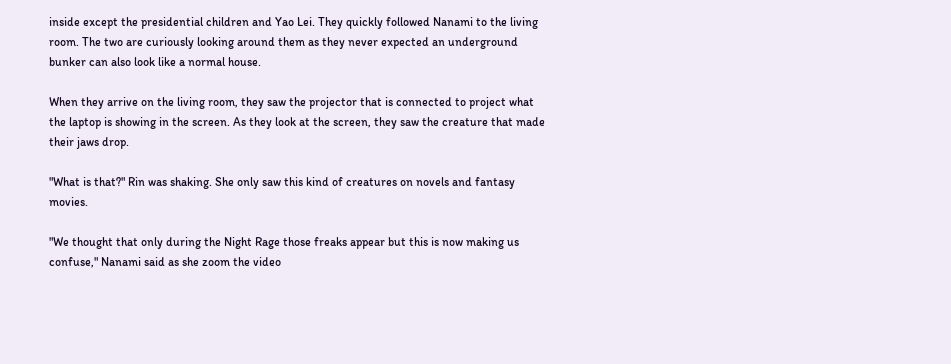inside except the presidential children and Yao Lei. They quickly followed Nanami to the living room. The two are curiously looking around them as they never expected an underground bunker can also look like a normal house.

When they arrive on the living room, they saw the projector that is connected to project what the laptop is showing in the screen. As they look at the screen, they saw the creature that made their jaws drop.

"What is that?" Rin was shaking. She only saw this kind of creatures on novels and fantasy movies.

"We thought that only during the Night Rage those freaks appear but this is now making us confuse," Nanami said as she zoom the video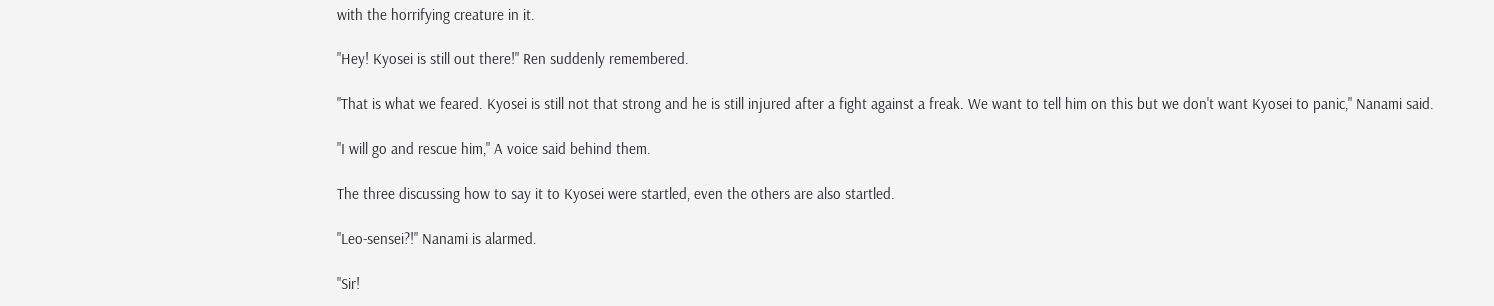with the horrifying creature in it.

"Hey! Kyosei is still out there!" Ren suddenly remembered.

"That is what we feared. Kyosei is still not that strong and he is still injured after a fight against a freak. We want to tell him on this but we don't want Kyosei to panic," Nanami said.

"I will go and rescue him," A voice said behind them.

The three discussing how to say it to Kyosei were startled, even the others are also startled.

"Leo-sensei?!" Nanami is alarmed.

"Sir!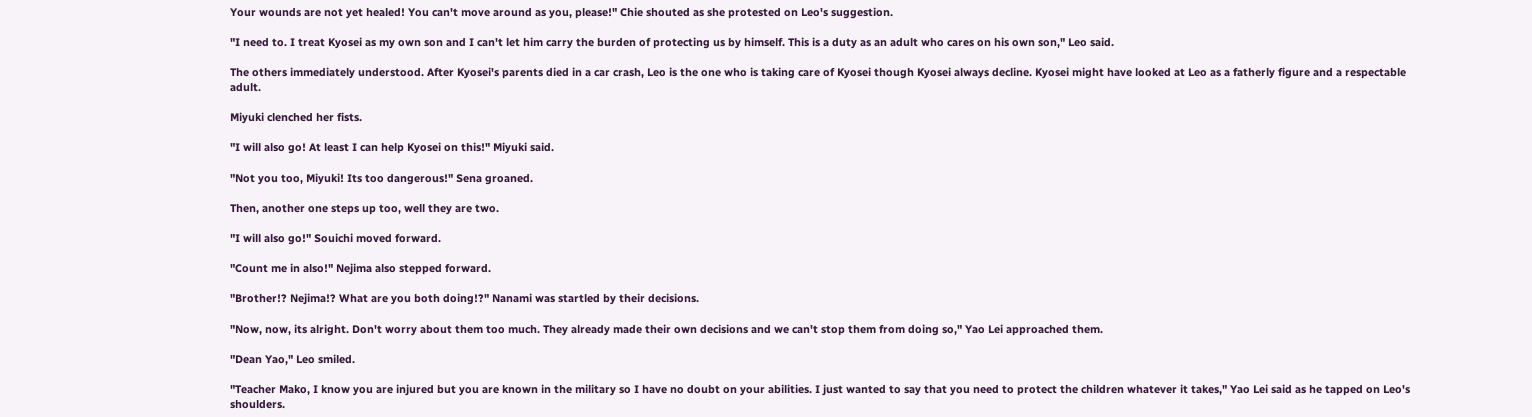Your wounds are not yet healed! You can't move around as you, please!" Chie shouted as she protested on Leo's suggestion.

"I need to. I treat Kyosei as my own son and I can't let him carry the burden of protecting us by himself. This is a duty as an adult who cares on his own son," Leo said.

The others immediately understood. After Kyosei's parents died in a car crash, Leo is the one who is taking care of Kyosei though Kyosei always decline. Kyosei might have looked at Leo as a fatherly figure and a respectable adult.

Miyuki clenched her fists.

"I will also go! At least I can help Kyosei on this!" Miyuki said.

"Not you too, Miyuki! Its too dangerous!" Sena groaned.

Then, another one steps up too, well they are two.

"I will also go!" Souichi moved forward.

"Count me in also!" Nejima also stepped forward.

"Brother!? Nejima!? What are you both doing!?" Nanami was startled by their decisions.

"Now, now, its alright. Don't worry about them too much. They already made their own decisions and we can't stop them from doing so," Yao Lei approached them.

"Dean Yao," Leo smiled.

"Teacher Mako, I know you are injured but you are known in the military so I have no doubt on your abilities. I just wanted to say that you need to protect the children whatever it takes," Yao Lei said as he tapped on Leo's shoulders.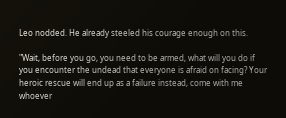Leo nodded. He already steeled his courage enough on this.

"Wait, before you go, you need to be armed, what will you do if you encounter the undead that everyone is afraid on facing? Your heroic rescue will end up as a failure instead, come with me whoever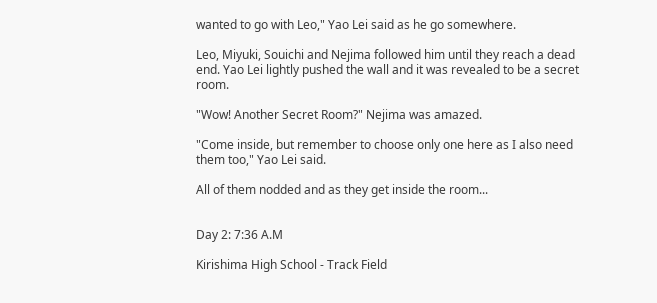wanted to go with Leo," Yao Lei said as he go somewhere.

Leo, Miyuki, Souichi and Nejima followed him until they reach a dead end. Yao Lei lightly pushed the wall and it was revealed to be a secret room.

"Wow! Another Secret Room?" Nejima was amazed.

"Come inside, but remember to choose only one here as I also need them too," Yao Lei said.

All of them nodded and as they get inside the room...


Day 2: 7:36 A.M

Kirishima High School - Track Field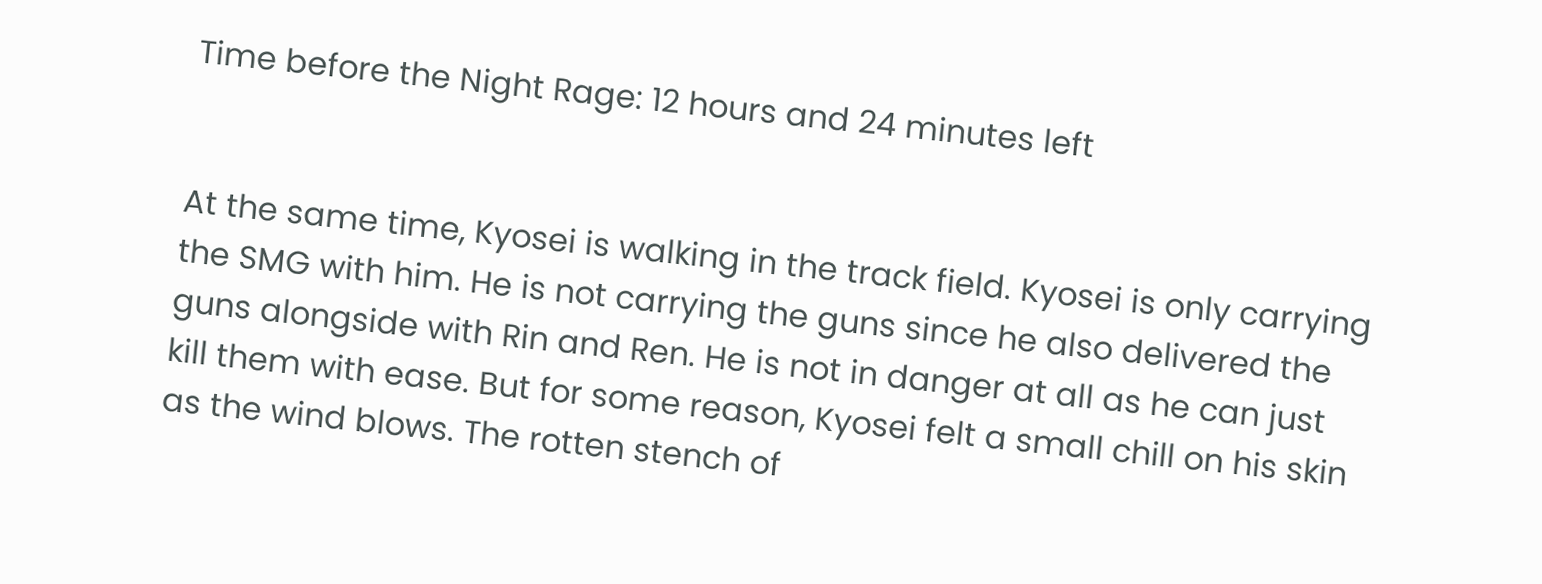Time before the Night Rage: 12 hours and 24 minutes left


At the same time, Kyosei is walking in the track field. Kyosei is only carrying the SMG with him. He is not carrying the guns since he also delivered the guns alongside with Rin and Ren. He is not in danger at all as he can just kill them with ease. But for some reason, Kyosei felt a small chill on his skin as the wind blows. The rotten stench of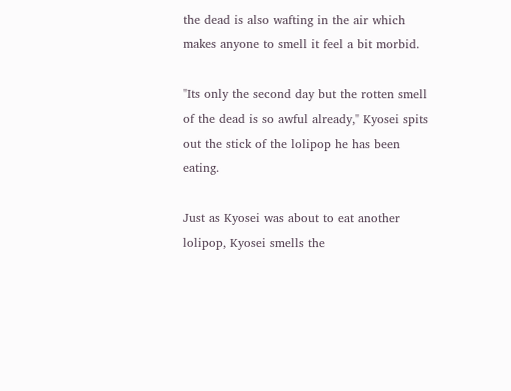the dead is also wafting in the air which makes anyone to smell it feel a bit morbid.

"Its only the second day but the rotten smell of the dead is so awful already," Kyosei spits out the stick of the lolipop he has been eating.

Just as Kyosei was about to eat another lolipop, Kyosei smells the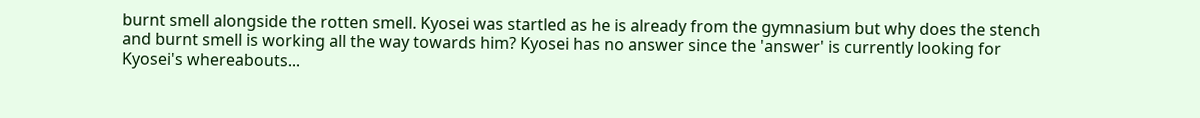burnt smell alongside the rotten smell. Kyosei was startled as he is already from the gymnasium but why does the stench and burnt smell is working all the way towards him? Kyosei has no answer since the 'answer' is currently looking for Kyosei's whereabouts...